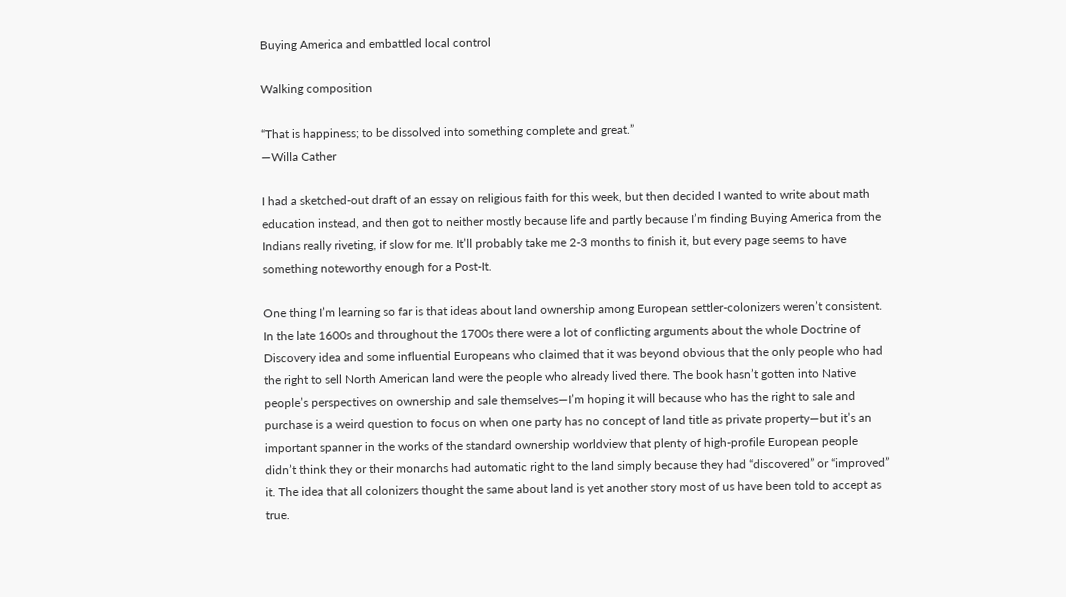Buying America and embattled local control

Walking composition

“That is happiness; to be dissolved into something complete and great.”
—Willa Cather

I had a sketched-out draft of an essay on religious faith for this week, but then decided I wanted to write about math education instead, and then got to neither mostly because life and partly because I’m finding Buying America from the Indians really riveting, if slow for me. It’ll probably take me 2-3 months to finish it, but every page seems to have something noteworthy enough for a Post-It.

One thing I’m learning so far is that ideas about land ownership among European settler-colonizers weren’t consistent. In the late 1600s and throughout the 1700s there were a lot of conflicting arguments about the whole Doctrine of Discovery idea and some influential Europeans who claimed that it was beyond obvious that the only people who had the right to sell North American land were the people who already lived there. The book hasn’t gotten into Native people’s perspectives on ownership and sale themselves—I’m hoping it will because who has the right to sale and purchase is a weird question to focus on when one party has no concept of land title as private property—but it’s an important spanner in the works of the standard ownership worldview that plenty of high-profile European people didn’t think they or their monarchs had automatic right to the land simply because they had “discovered” or “improved” it. The idea that all colonizers thought the same about land is yet another story most of us have been told to accept as true.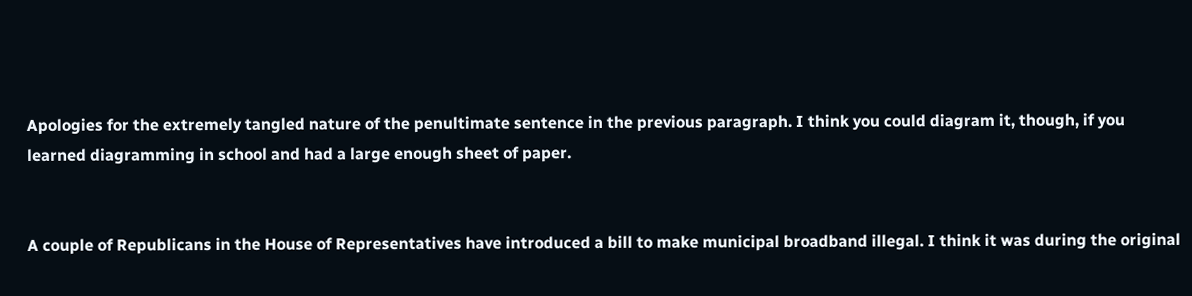Apologies for the extremely tangled nature of the penultimate sentence in the previous paragraph. I think you could diagram it, though, if you learned diagramming in school and had a large enough sheet of paper.


A couple of Republicans in the House of Representatives have introduced a bill to make municipal broadband illegal. I think it was during the original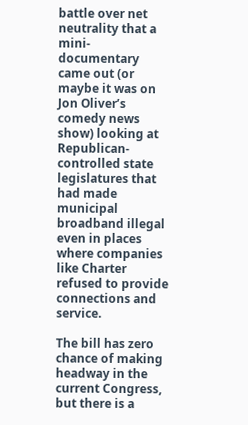battle over net neutrality that a mini-documentary came out (or maybe it was on Jon Oliver’s comedy news show) looking at Republican-controlled state legislatures that had made municipal broadband illegal even in places where companies like Charter refused to provide connections and service.

The bill has zero chance of making headway in the current Congress, but there is a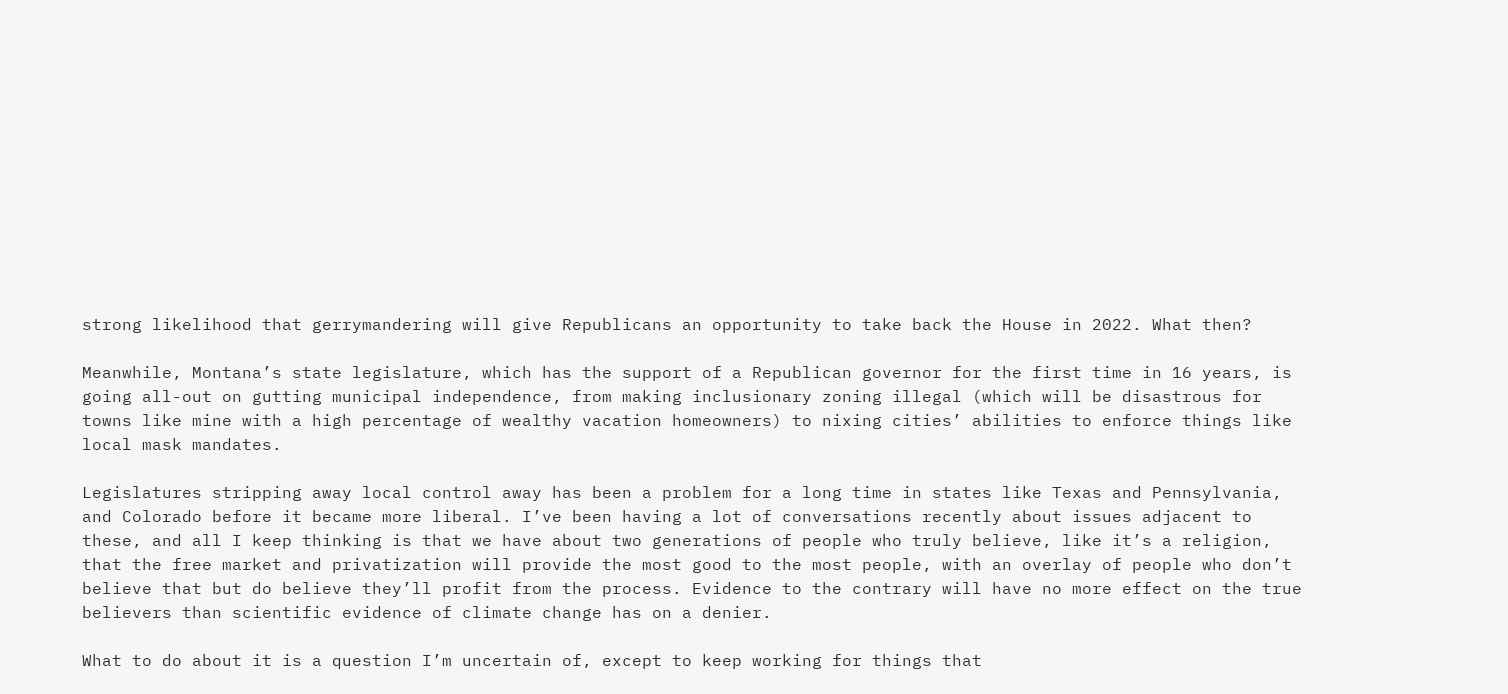strong likelihood that gerrymandering will give Republicans an opportunity to take back the House in 2022. What then?

Meanwhile, Montana’s state legislature, which has the support of a Republican governor for the first time in 16 years, is going all-out on gutting municipal independence, from making inclusionary zoning illegal (which will be disastrous for towns like mine with a high percentage of wealthy vacation homeowners) to nixing cities’ abilities to enforce things like local mask mandates.

Legislatures stripping away local control away has been a problem for a long time in states like Texas and Pennsylvania, and Colorado before it became more liberal. I’ve been having a lot of conversations recently about issues adjacent to these, and all I keep thinking is that we have about two generations of people who truly believe, like it’s a religion, that the free market and privatization will provide the most good to the most people, with an overlay of people who don’t believe that but do believe they’ll profit from the process. Evidence to the contrary will have no more effect on the true believers than scientific evidence of climate change has on a denier.

What to do about it is a question I’m uncertain of, except to keep working for things that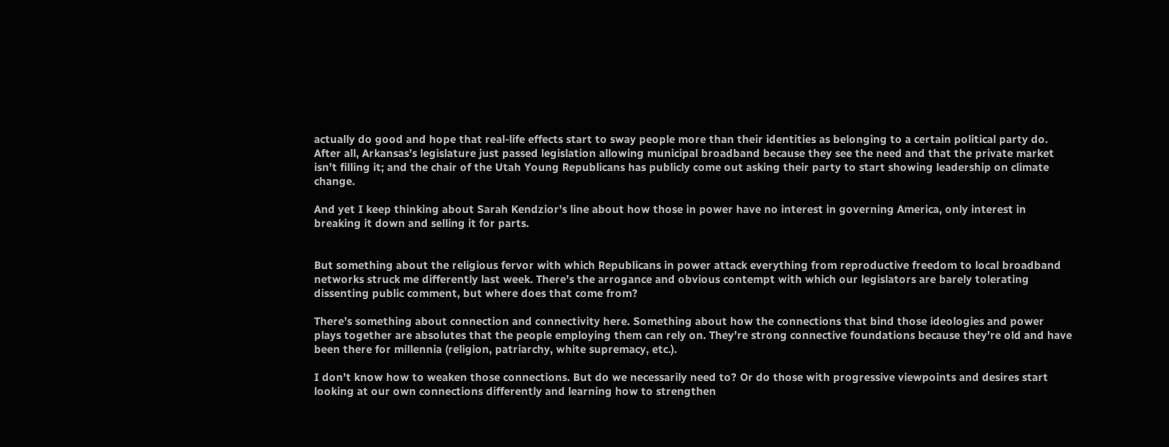actually do good and hope that real-life effects start to sway people more than their identities as belonging to a certain political party do. After all, Arkansas’s legislature just passed legislation allowing municipal broadband because they see the need and that the private market isn’t filling it; and the chair of the Utah Young Republicans has publicly come out asking their party to start showing leadership on climate change.

And yet I keep thinking about Sarah Kendzior’s line about how those in power have no interest in governing America, only interest in breaking it down and selling it for parts.


But something about the religious fervor with which Republicans in power attack everything from reproductive freedom to local broadband networks struck me differently last week. There’s the arrogance and obvious contempt with which our legislators are barely tolerating dissenting public comment, but where does that come from?

There’s something about connection and connectivity here. Something about how the connections that bind those ideologies and power plays together are absolutes that the people employing them can rely on. They’re strong connective foundations because they’re old and have been there for millennia (religion, patriarchy, white supremacy, etc.).

I don’t know how to weaken those connections. But do we necessarily need to? Or do those with progressive viewpoints and desires start looking at our own connections differently and learning how to strengthen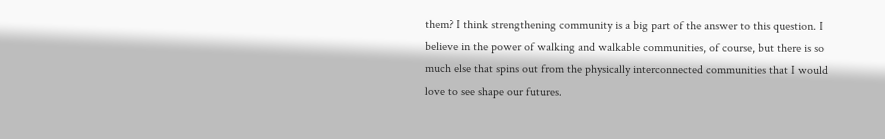them? I think strengthening community is a big part of the answer to this question. I believe in the power of walking and walkable communities, of course, but there is so much else that spins out from the physically interconnected communities that I would love to see shape our futures.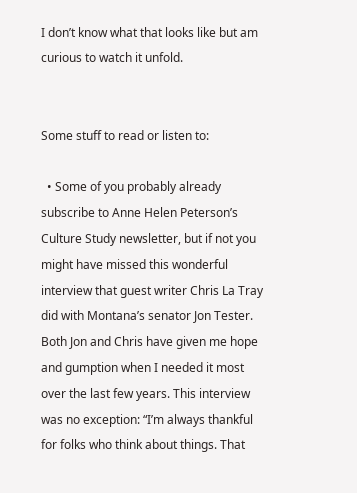I don’t know what that looks like but am curious to watch it unfold.


Some stuff to read or listen to:

  • Some of you probably already subscribe to Anne Helen Peterson’s Culture Study newsletter, but if not you might have missed this wonderful interview that guest writer Chris La Tray did with Montana’s senator Jon Tester. Both Jon and Chris have given me hope and gumption when I needed it most over the last few years. This interview was no exception: “I’m always thankful for folks who think about things. That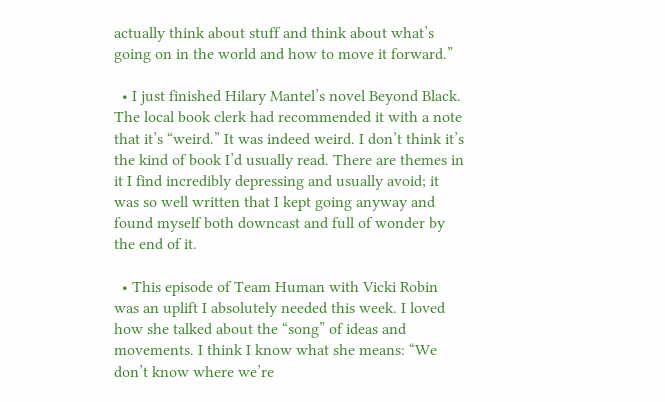actually think about stuff and think about what’s going on in the world and how to move it forward.”

  • I just finished Hilary Mantel’s novel Beyond Black. The local book clerk had recommended it with a note that it’s “weird.” It was indeed weird. I don’t think it’s the kind of book I’d usually read. There are themes in it I find incredibly depressing and usually avoid; it was so well written that I kept going anyway and found myself both downcast and full of wonder by the end of it.

  • This episode of Team Human with Vicki Robin was an uplift I absolutely needed this week. I loved how she talked about the “song” of ideas and movements. I think I know what she means: “We don’t know where we’re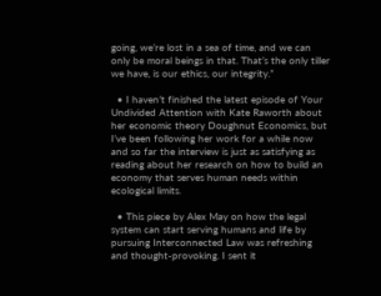going, we’re lost in a sea of time, and we can only be moral beings in that. That’s the only tiller we have, is our ethics, our integrity.”

  • I haven’t finished the latest episode of Your Undivided Attention with Kate Raworth about her economic theory Doughnut Economics, but I’ve been following her work for a while now and so far the interview is just as satisfying as reading about her research on how to build an economy that serves human needs within ecological limits.

  • This piece by Alex May on how the legal system can start serving humans and life by pursuing Interconnected Law was refreshing and thought-provoking. I sent it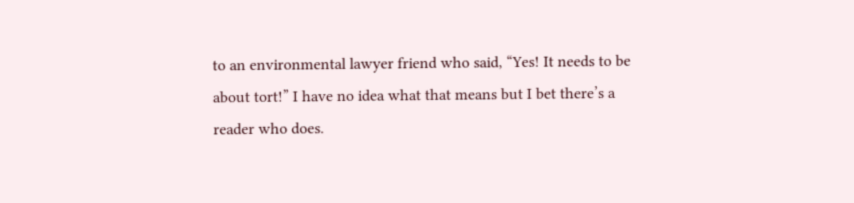to an environmental lawyer friend who said, “Yes! It needs to be about tort!” I have no idea what that means but I bet there’s a reader who does.